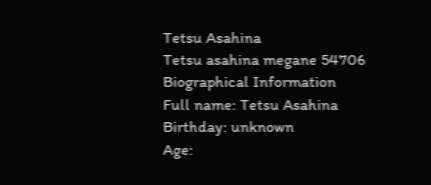Tetsu Asahina
Tetsu asahina megane 54706
Biographical Information
Full name: Tetsu Asahina
Birthday: unknown
Age: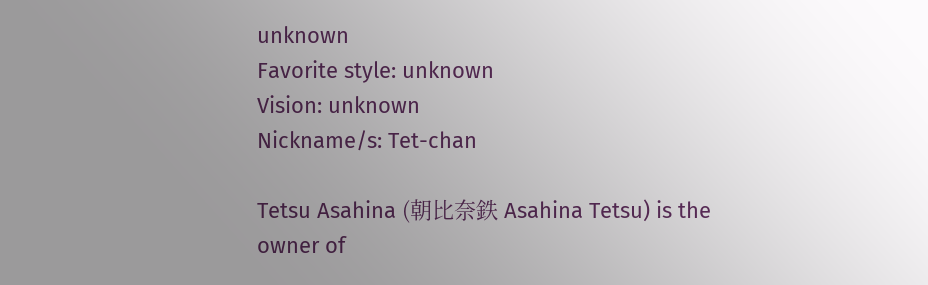unknown
Favorite style: unknown
Vision: unknown
Nickname/s: Tet-chan

Tetsu Asahina (朝比奈鉄 Asahina Tetsu) is the owner of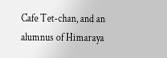Cafe Tet-chan, and an alumnus of Himaraya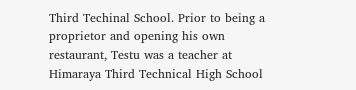Third Techinal School. Prior to being a proprietor and opening his own restaurant, Testu was a teacher at Himaraya Third Technical High School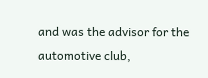and was the advisor for the automotive club,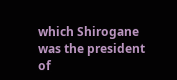which Shirogane was the president of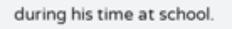during his time at school.